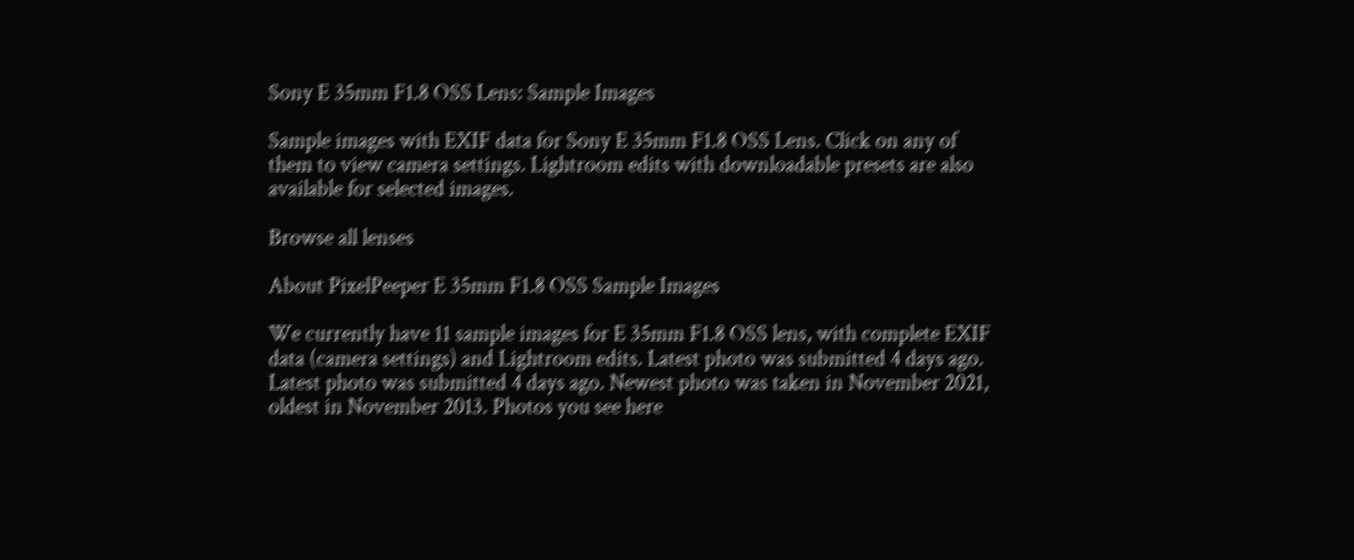Sony E 35mm F1.8 OSS Lens: Sample Images

Sample images with EXIF data for Sony E 35mm F1.8 OSS Lens. Click on any of them to view camera settings. Lightroom edits with downloadable presets are also available for selected images.

Browse all lenses

About PixelPeeper E 35mm F1.8 OSS Sample Images

We currently have 11 sample images for E 35mm F1.8 OSS lens, with complete EXIF data (camera settings) and Lightroom edits. Latest photo was submitted 4 days ago. Latest photo was submitted 4 days ago. Newest photo was taken in November 2021, oldest in November 2013. Photos you see here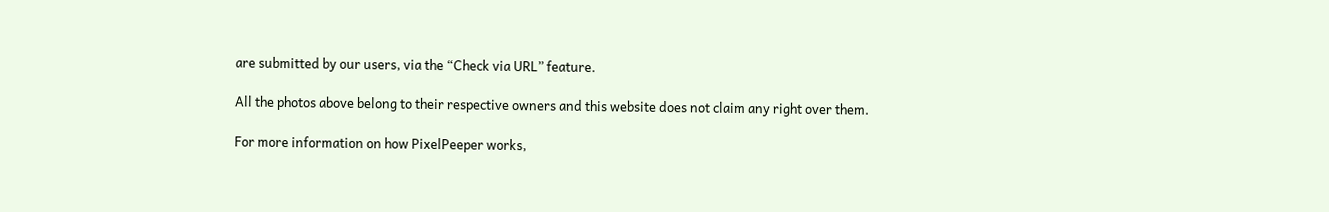are submitted by our users, via the “Check via URL” feature.

All the photos above belong to their respective owners and this website does not claim any right over them.

For more information on how PixelPeeper works,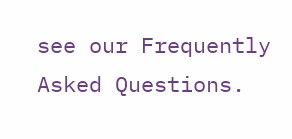see our Frequently Asked Questions.